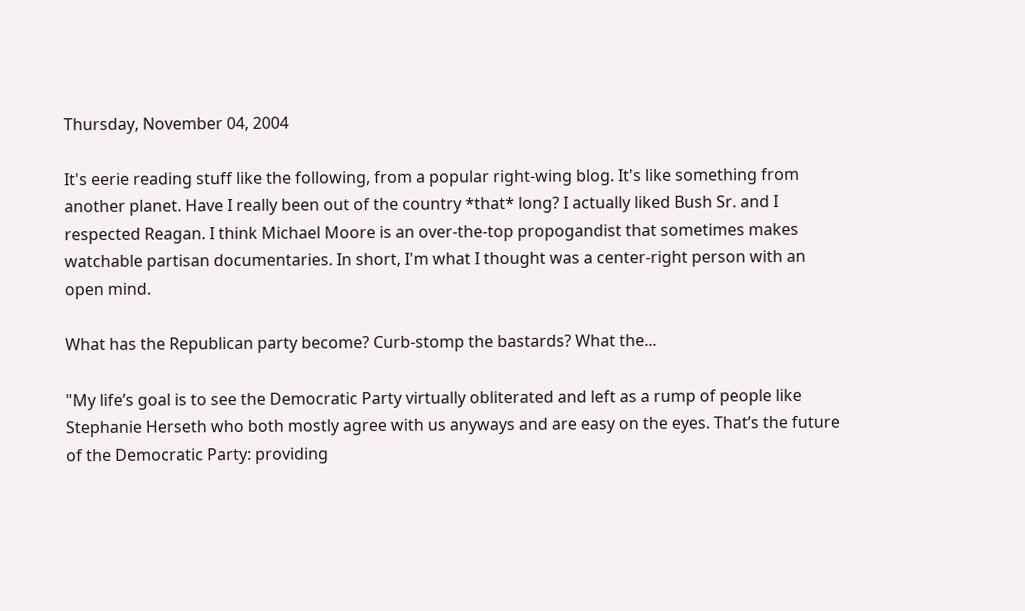Thursday, November 04, 2004

It's eerie reading stuff like the following, from a popular right-wing blog. It's like something from another planet. Have I really been out of the country *that* long? I actually liked Bush Sr. and I respected Reagan. I think Michael Moore is an over-the-top propogandist that sometimes makes watchable partisan documentaries. In short, I'm what I thought was a center-right person with an open mind.

What has the Republican party become? Curb-stomp the bastards? What the...

"My life’s goal is to see the Democratic Party virtually obliterated and left as a rump of people like Stephanie Herseth who both mostly agree with us anyways and are easy on the eyes. That’s the future of the Democratic Party: providing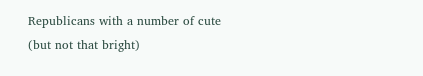Republicans with a number of cute (but not that bright)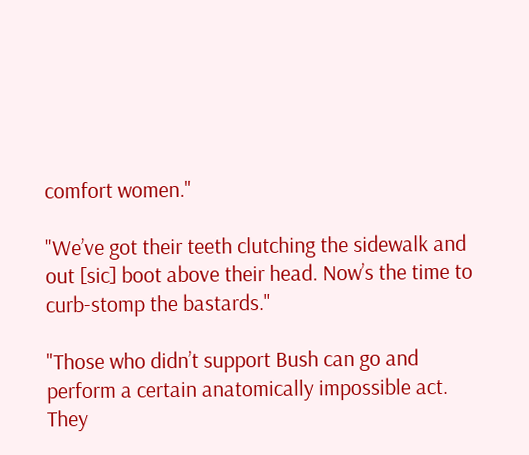comfort women."

"We’ve got their teeth clutching the sidewalk and out [sic] boot above their head. Now’s the time to curb-stomp the bastards."

"Those who didn’t support Bush can go and perform a certain anatomically impossible act. They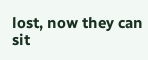lost, now they can sit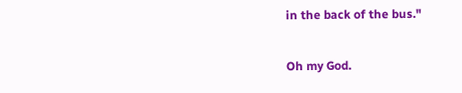in the back of the bus."

Oh my God.